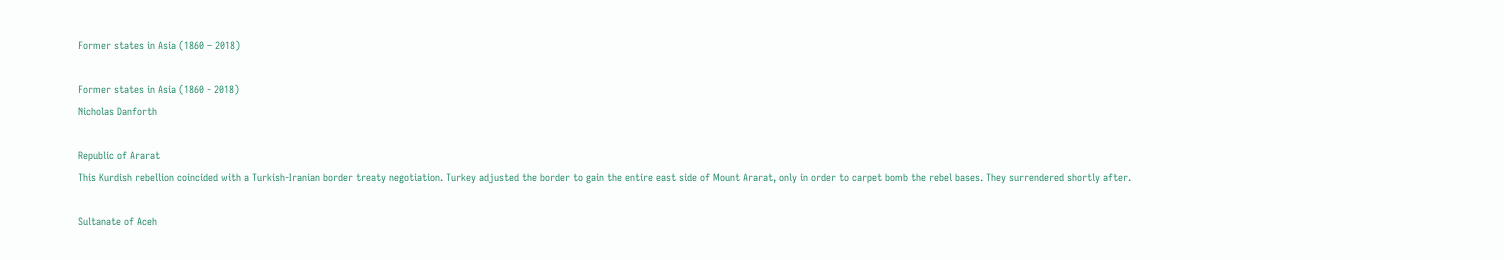Former states in Asia (1860 – 2018)

Former states in Asia (1860 - 2018)
Nicholas Danforth

Republic of Ararat
This Kurdish rebellion coincided with a Turkish-Iranian border treaty negotiation. Turkey adjusted the border to gain the entire east side of Mount Ararat, only in order to carpet bomb the rebel bases. They surrendered shortly after.

Sultanate of Aceh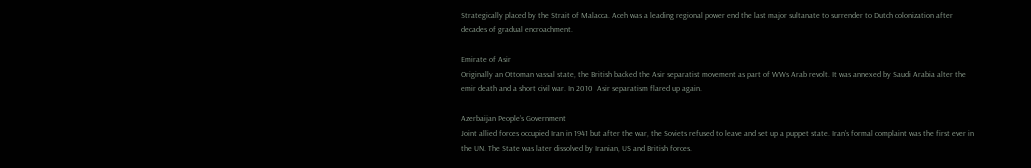Strategically placed by the Strait of Malacca. Aceh was a leading regional power end the last major sultanate to surrender to Dutch colonization after decades of gradual encroachment.

Emirate of Asir
Originally an Ottoman vassal state, the British backed the Asir separatist movement as part of WWs Arab revolt. It was annexed by Saudi Arabia alter the emir death and a short civil war. In 2010  Asir separatism flared up again.

Azerbaijan People’s Government
Joint allied forces occupied Iran in 1941 but after the war, the Soviets refused to leave and set up a puppet state. Iran’s formal complaint was the first ever in the UN. The State was later dissolved by Iranian, US and British forces.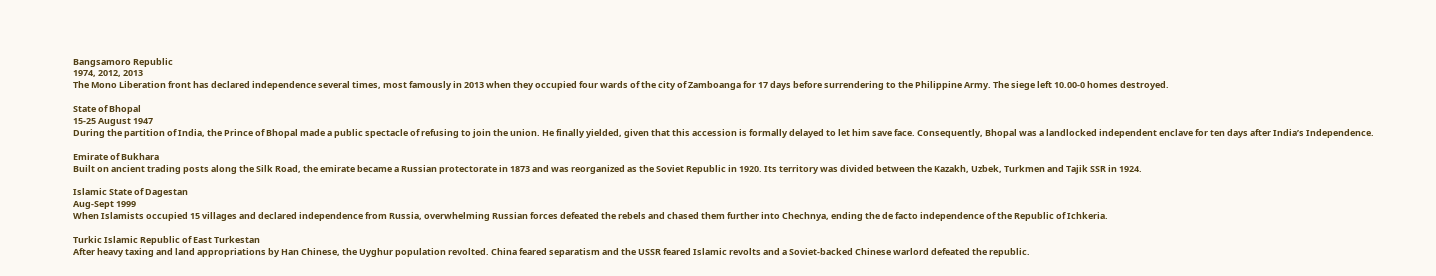Bangsamoro Republic
1974, 2012, 2013
The Mono Liberation front has declared independence several times, most famously in 2013 when they occupied four wards of the city of Zamboanga for 17 days before surrendering to the Philippine Army. The siege left 10.00-0 homes destroyed.

State of Bhopal
15-25 August 1947
During the partition of India, the Prince of Bhopal made a public spectacle of refusing to join the union. He finally yielded, given that this accession is formally delayed to let him save face. Consequently, Bhopal was a landlocked independent enclave for ten days after India’s Independence.

Emirate of Bukhara
Built on ancient trading posts along the Silk Road, the emirate became a Russian protectorate in 1873 and was reorganized as the Soviet Republic in 1920. Its territory was divided between the Kazakh, Uzbek, Turkmen and Tajik SSR in 1924.

Islamic State of Dagestan
Aug-Sept 1999
When Islamists occupied 15 villages and declared independence from Russia, overwhelming Russian forces defeated the rebels and chased them further into Chechnya, ending the de facto independence of the Republic of Ichkeria.

Turkic Islamic Republic of East Turkestan
After heavy taxing and land appropriations by Han Chinese, the Uyghur population revolted. China feared separatism and the USSR feared Islamic revolts and a Soviet-backed Chinese warlord defeated the republic.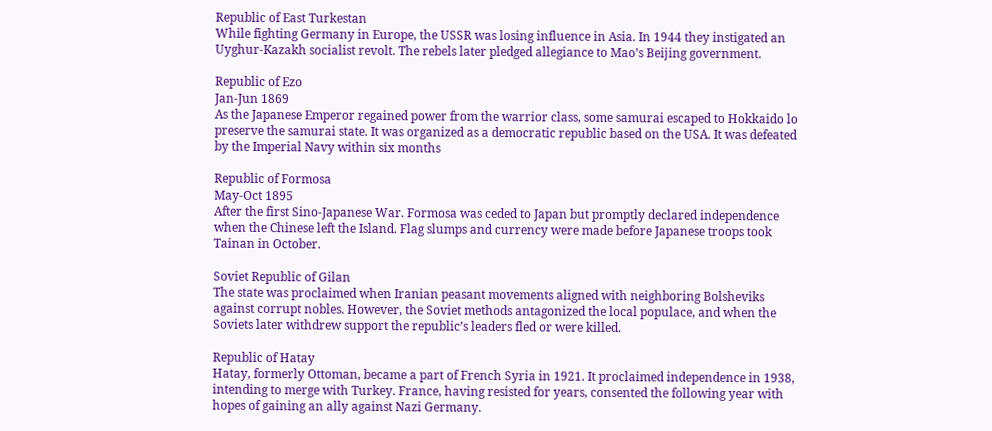Republic of East Turkestan
While fighting Germany in Europe, the USSR was losing influence in Asia. In 1944 they instigated an Uyghur-Kazakh socialist revolt. The rebels later pledged allegiance to Mao’s Beijing government.

Republic of Ezo
Jan-Jun 1869
As the Japanese Emperor regained power from the warrior class, some samurai escaped to Hokkaido lo preserve the samurai state. It was organized as a democratic republic based on the USA. It was defeated by the Imperial Navy within six months

Republic of Formosa
May-Oct 1895
After the first Sino-Japanese War. Formosa was ceded to Japan but promptly declared independence when the Chinese left the Island. Flag slumps and currency were made before Japanese troops took Tainan in October.

Soviet Republic of Gilan
The state was proclaimed when Iranian peasant movements aligned with neighboring Bolsheviks against corrupt nobles. However, the Soviet methods antagonized the local populace, and when the Soviets later withdrew support the republic’s leaders fled or were killed.

Republic of Hatay
Hatay, formerly Ottoman, became a part of French Syria in 1921. It proclaimed independence in 1938, intending to merge with Turkey. France, having resisted for years, consented the following year with hopes of gaining an ally against Nazi Germany.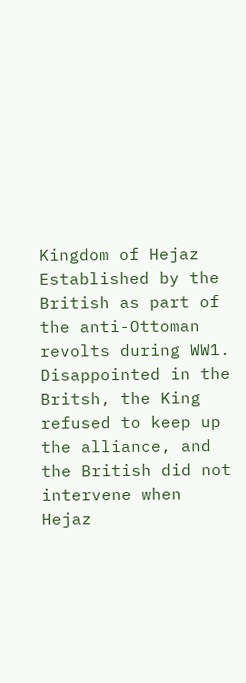Kingdom of Hejaz
Established by the British as part of the anti-Ottoman revolts during WW1. Disappointed in the Britsh, the King refused to keep up the alliance, and the British did not intervene when Hejaz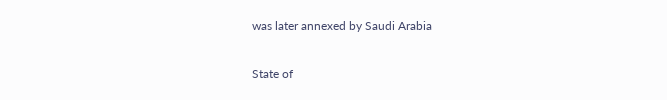was later annexed by Saudi Arabia

State of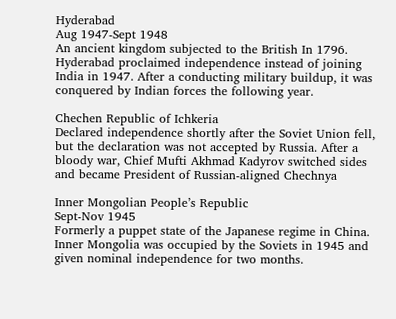Hyderabad
Aug 1947-Sept 1948
An ancient kingdom subjected to the British In 1796. Hyderabad proclaimed independence instead of joining India in 1947. After a conducting military buildup, it was conquered by Indian forces the following year.

Chechen Republic of Ichkeria
Declared independence shortly after the Soviet Union fell, but the declaration was not accepted by Russia. After a bloody war, Chief Mufti Akhmad Kadyrov switched sides and became President of Russian-aligned Chechnya

Inner Mongolian People’s Republic
Sept-Nov 1945
Formerly a puppet state of the Japanese regime in China. Inner Mongolia was occupied by the Soviets in 1945 and given nominal independence for two months.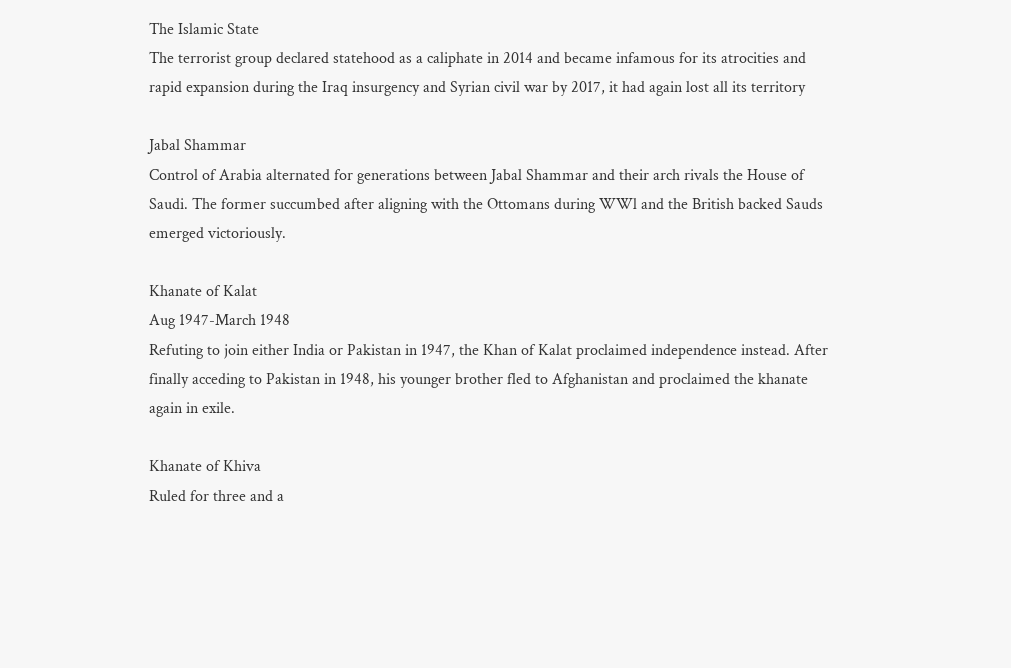The Islamic State
The terrorist group declared statehood as a caliphate in 2014 and became infamous for its atrocities and rapid expansion during the Iraq insurgency and Syrian civil war by 2017, it had again lost all its territory

Jabal Shammar
Control of Arabia alternated for generations between Jabal Shammar and their arch rivals the House of Saudi. The former succumbed after aligning with the Ottomans during WWl and the British backed Sauds emerged victoriously.

Khanate of Kalat
Aug 1947-March 1948
Refuting to join either India or Pakistan in 1947, the Khan of Kalat proclaimed independence instead. After finally acceding to Pakistan in 1948, his younger brother fled to Afghanistan and proclaimed the khanate again in exile.

Khanate of Khiva
Ruled for three and a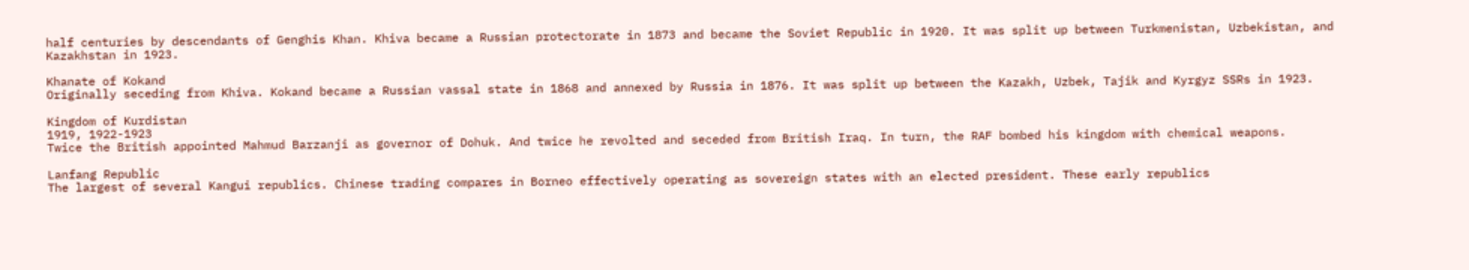half centuries by descendants of Genghis Khan. Khiva became a Russian protectorate in 1873 and became the Soviet Republic in 1920. It was split up between Turkmenistan, Uzbekistan, and Kazakhstan in 1923.

Khanate of Kokand
Originally seceding from Khiva. Kokand became a Russian vassal state in 1868 and annexed by Russia in 1876. It was split up between the Kazakh, Uzbek, Tajik and Kyrgyz SSRs in 1923.

Kingdom of Kurdistan
1919, 1922-1923
Twice the British appointed Mahmud Barzanji as governor of Dohuk. And twice he revolted and seceded from British Iraq. In turn, the RAF bombed his kingdom with chemical weapons.

Lanfang Republic
The largest of several Kangui republics. Chinese trading compares in Borneo effectively operating as sovereign states with an elected president. These early republics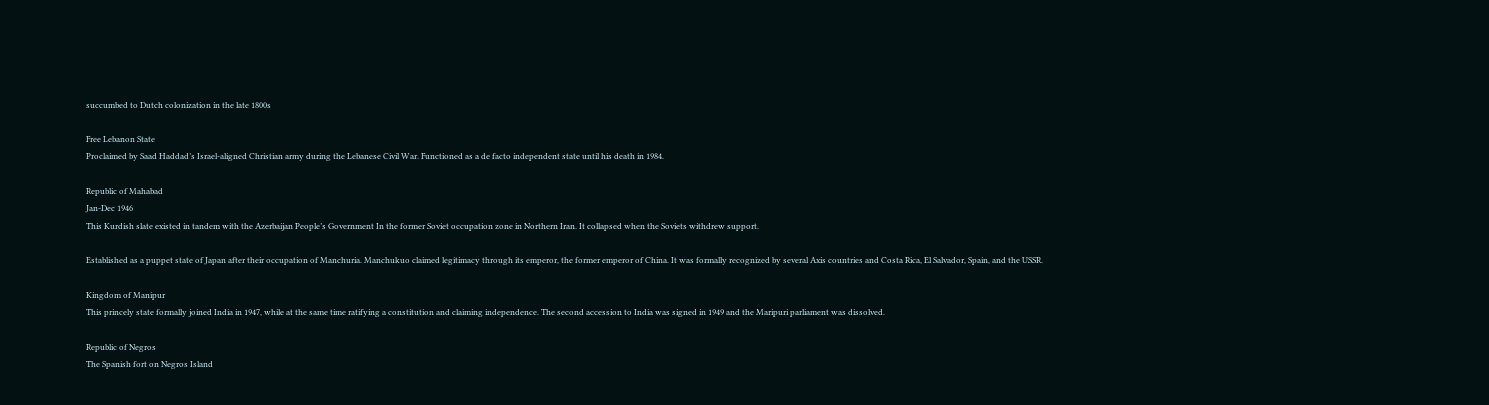succumbed to Dutch colonization in the late 1800s

Free Lebanon State
Proclaimed by Saad Haddad’s Israel-aligned Christian army during the Lebanese Civil War. Functioned as a de facto independent state until his death in 1984.

Republic of Mahabad
Jan-Dec 1946
This Kurdish slate existed in tandem with the Azerbaijan People’s Government In the former Soviet occupation zone in Northern Iran. It collapsed when the Soviets withdrew support.

Established as a puppet state of Japan after their occupation of Manchuria. Manchukuo claimed legitimacy through its emperor, the former emperor of China. It was formally recognized by several Axis countries and Costa Rica, El Salvador, Spain, and the USSR.

Kingdom of Manipur
This princely state formally joined India in 1947, while at the same time ratifying a constitution and claiming independence. The second accession to India was signed in 1949 and the Maripuri parliament was dissolved.

Republic of Negros
The Spanish fort on Negros Island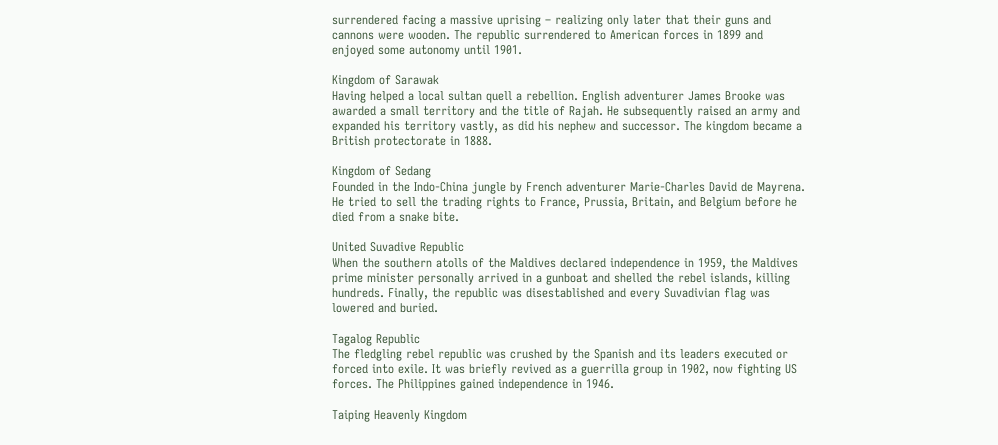surrendered facing a massive uprising – realizing only later that their guns and cannons were wooden. The republic surrendered to American forces in 1899 and enjoyed some autonomy until 1901.

Kingdom of Sarawak
Having helped a local sultan quell a rebellion. English adventurer James Brooke was awarded a small territory and the title of Rajah. He subsequently raised an army and expanded his territory vastly, as did his nephew and successor. The kingdom became a British protectorate in 1888.

Kingdom of Sedang
Founded in the Indo-China jungle by French adventurer Marie-Charles David de Mayrena. He tried to sell the trading rights to France, Prussia, Britain, and Belgium before he died from a snake bite.

United Suvadive Republic
When the southern atolls of the Maldives declared independence in 1959, the Maldives prime minister personally arrived in a gunboat and shelled the rebel islands, killing hundreds. Finally, the republic was disestablished and every Suvadivian flag was lowered and buried.

Tagalog Republic
The fledgling rebel republic was crushed by the Spanish and its leaders executed or forced into exile. It was briefly revived as a guerrilla group in 1902, now fighting US forces. The Philippines gained independence in 1946.

Taiping Heavenly Kingdom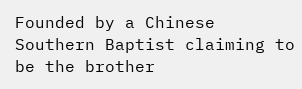Founded by a Chinese Southern Baptist claiming to be the brother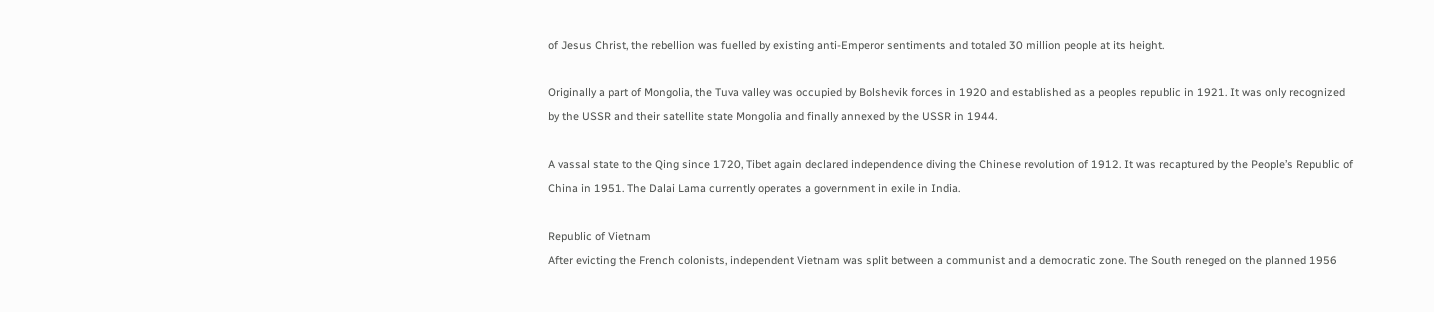of Jesus Christ, the rebellion was fuelled by existing anti-Emperor sentiments and totaled 30 million people at its height.

Originally a part of Mongolia, the Tuva valley was occupied by Bolshevik forces in 1920 and established as a peoples republic in 1921. It was only recognized by the USSR and their satellite state Mongolia and finally annexed by the USSR in 1944.

A vassal state to the Qing since 1720, Tibet again declared independence diving the Chinese revolution of 1912. It was recaptured by the People’s Republic of China in 1951. The Dalai Lama currently operates a government in exile in India.

Republic of Vietnam
After evicting the French colonists, independent Vietnam was split between a communist and a democratic zone. The South reneged on the planned 1956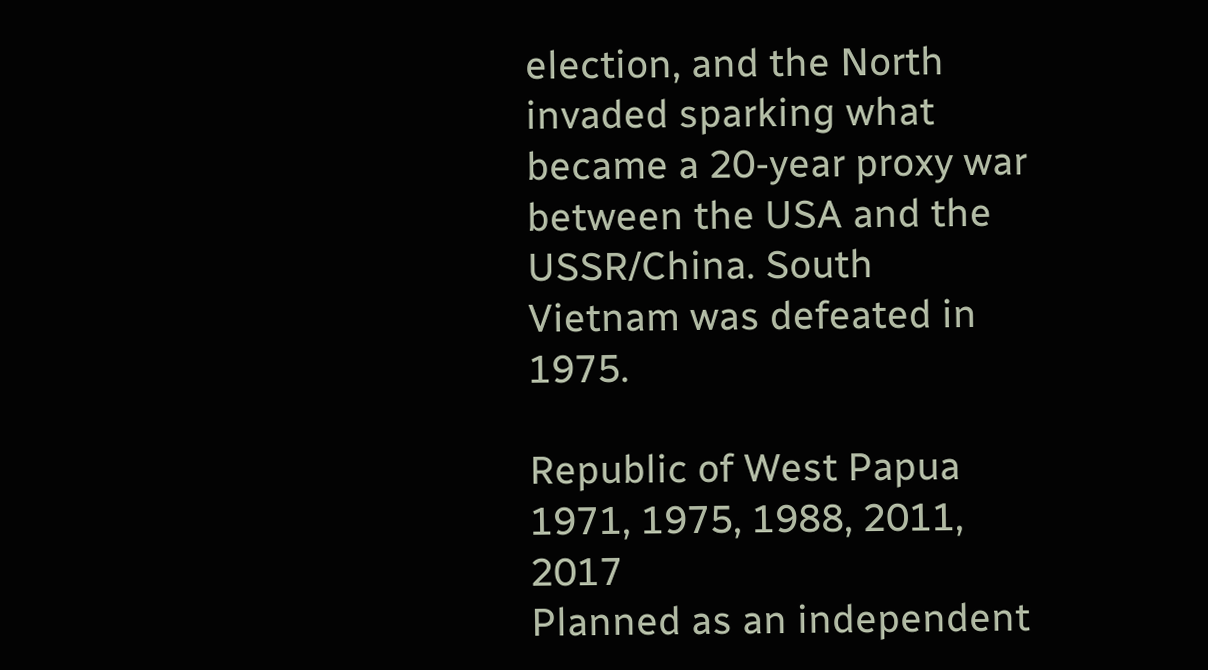election, and the North invaded sparking what became a 20-year proxy war between the USA and the USSR/China. South Vietnam was defeated in 1975.

Republic of West Papua
1971, 1975, 1988, 2011, 2017
Planned as an independent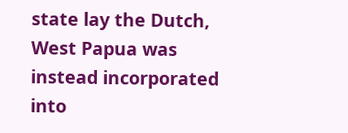state lay the Dutch, West Papua was instead incorporated into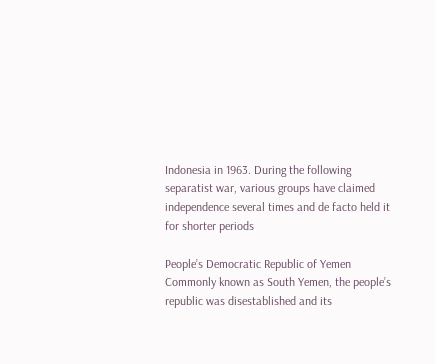Indonesia in 1963. During the following separatist war, various groups have claimed independence several times and de facto held it for shorter periods

People’s Democratic Republic of Yemen
Commonly known as South Yemen, the people’s republic was disestablished and its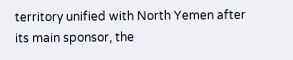territory unified with North Yemen after its main sponsor, the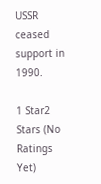USSR ceased support in 1990.

1 Star2 Stars (No Ratings Yet)